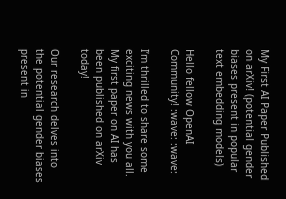My First AI Paper Published on arXiv! (potential gender biases present in popular text embedding models)

Hello fellow OpenAI Community! :wave: :wave:

I’m thrilled to share some exciting news with you all. My first paper on AI has been published on arXiv today!

Our research delves into the potential gender biases present in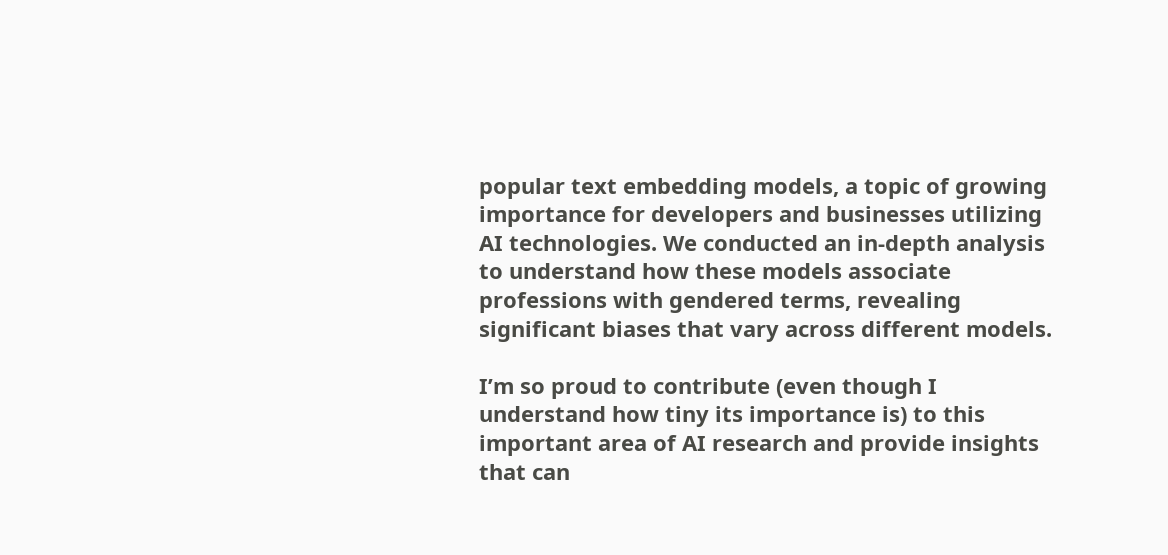popular text embedding models, a topic of growing importance for developers and businesses utilizing AI technologies. We conducted an in-depth analysis to understand how these models associate professions with gendered terms, revealing significant biases that vary across different models.

I’m so proud to contribute (even though I understand how tiny its importance is) to this important area of AI research and provide insights that can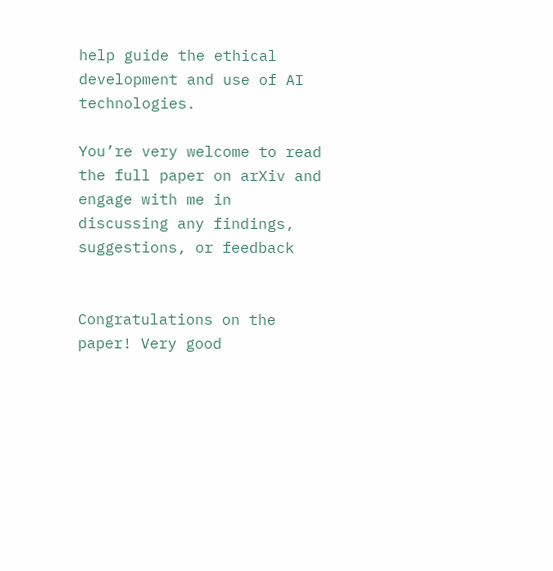help guide the ethical development and use of AI technologies.

You’re very welcome to read the full paper on arXiv and engage with me in discussing any findings, suggestions, or feedback


Congratulations on the paper! Very good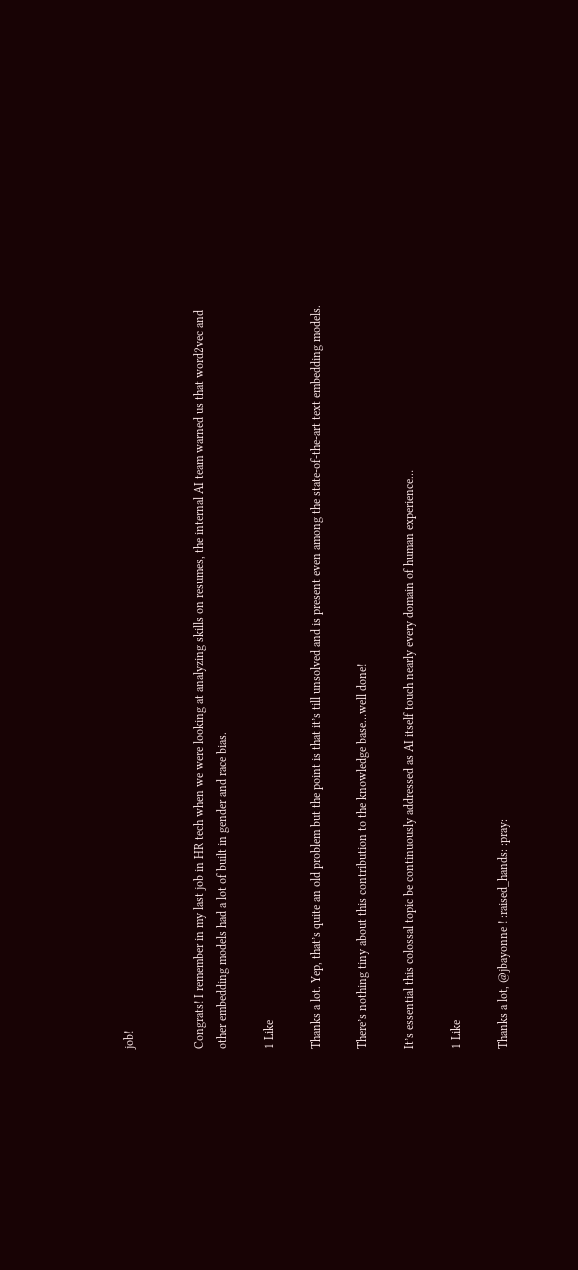job!


Congrats! I remember in my last job in HR tech when we were looking at analyzing skills on resumes, the internal AI team warned us that word2vec and other embedding models had a lot of built in gender and race bias.

1 Like

Thanks a lot. Yep, that’s quite an old problem but the point is that it’s till unsolved and is present even among the state-of-the-art text embedding models.

There’s nothing tiny about this contribution to the knowledge base…well done!

It’s essential this colossal topic be continuously addressed as AI itself touch nearly every domain of human experience…

1 Like

Thanks a lot, @jbayonne ! :raised_hands: :pray: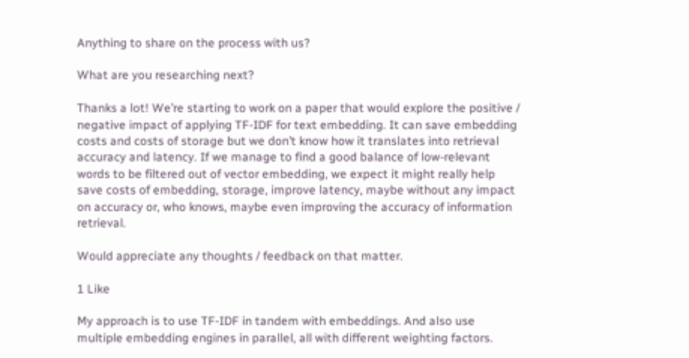Anything to share on the process with us?

What are you researching next?

Thanks a lot! We’re starting to work on a paper that would explore the positive / negative impact of applying TF-IDF for text embedding. It can save embedding costs and costs of storage but we don’t know how it translates into retrieval accuracy and latency. If we manage to find a good balance of low-relevant words to be filtered out of vector embedding, we expect it might really help save costs of embedding, storage, improve latency, maybe without any impact on accuracy or, who knows, maybe even improving the accuracy of information retrieval.

Would appreciate any thoughts / feedback on that matter.

1 Like

My approach is to use TF-IDF in tandem with embeddings. And also use multiple embedding engines in parallel, all with different weighting factors.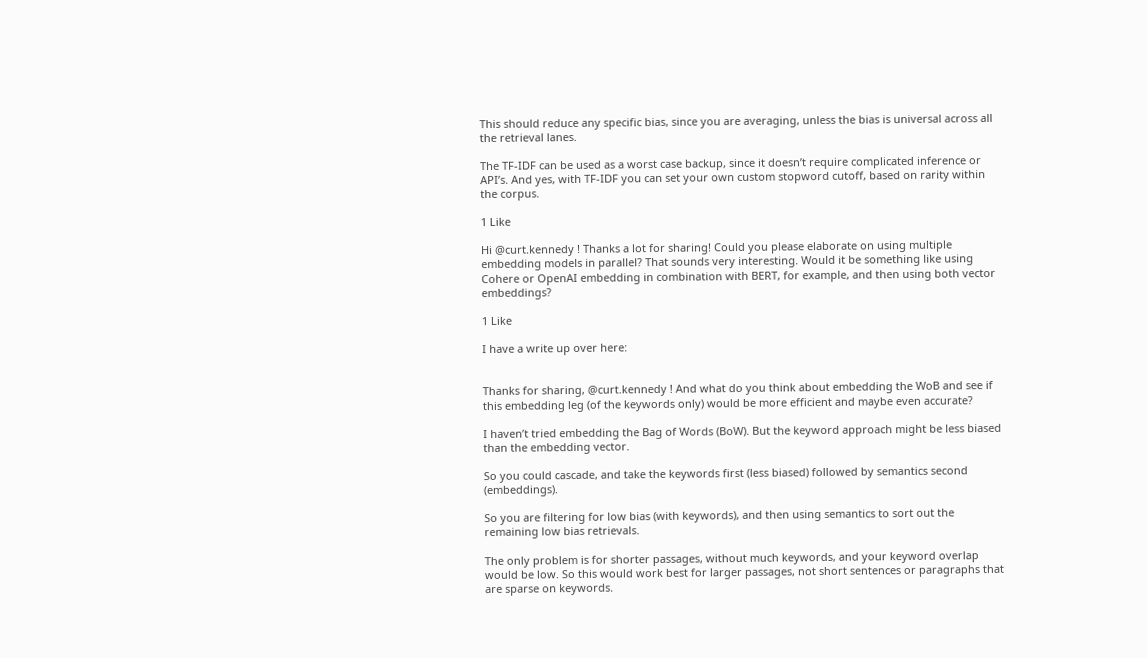This should reduce any specific bias, since you are averaging, unless the bias is universal across all the retrieval lanes.

The TF-IDF can be used as a worst case backup, since it doesn’t require complicated inference or API’s. And yes, with TF-IDF you can set your own custom stopword cutoff, based on rarity within the corpus.

1 Like

Hi @curt.kennedy ! Thanks a lot for sharing! Could you please elaborate on using multiple embedding models in parallel? That sounds very interesting. Would it be something like using Cohere or OpenAI embedding in combination with BERT, for example, and then using both vector embeddings?

1 Like

I have a write up over here:


Thanks for sharing, @curt.kennedy ! And what do you think about embedding the WoB and see if this embedding leg (of the keywords only) would be more efficient and maybe even accurate?

I haven’t tried embedding the Bag of Words (BoW). But the keyword approach might be less biased than the embedding vector.

So you could cascade, and take the keywords first (less biased) followed by semantics second (embeddings).

So you are filtering for low bias (with keywords), and then using semantics to sort out the remaining low bias retrievals.

The only problem is for shorter passages, without much keywords, and your keyword overlap would be low. So this would work best for larger passages, not short sentences or paragraphs that are sparse on keywords.